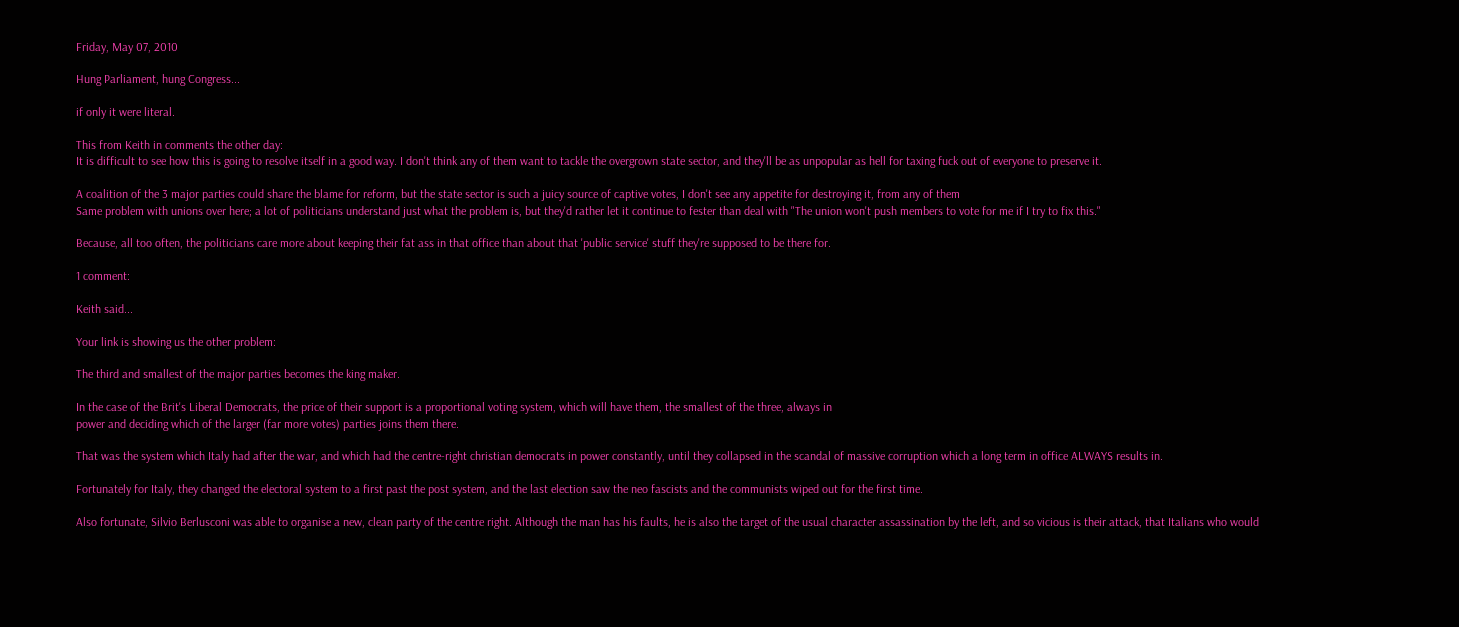Friday, May 07, 2010

Hung Parliament, hung Congress...

if only it were literal.

This from Keith in comments the other day:
It is difficult to see how this is going to resolve itself in a good way. I don't think any of them want to tackle the overgrown state sector, and they'll be as unpopular as hell for taxing fuck out of everyone to preserve it.

A coalition of the 3 major parties could share the blame for reform, but the state sector is such a juicy source of captive votes, I don't see any appetite for destroying it, from any of them
Same problem with unions over here; a lot of politicians understand just what the problem is, but they'd rather let it continue to fester than deal with "The union won't push members to vote for me if I try to fix this."

Because, all too often, the politicians care more about keeping their fat ass in that office than about that 'public service' stuff they're supposed to be there for.

1 comment:

Keith said...

Your link is showing us the other problem:

The third and smallest of the major parties becomes the king maker.

In the case of the Brit's Liberal Democrats, the price of their support is a proportional voting system, which will have them, the smallest of the three, always in
power and deciding which of the larger (far more votes) parties joins them there.

That was the system which Italy had after the war, and which had the centre-right christian democrats in power constantly, until they collapsed in the scandal of massive corruption which a long term in office ALWAYS results in.

Fortunately for Italy, they changed the electoral system to a first past the post system, and the last election saw the neo fascists and the communists wiped out for the first time.

Also fortunate, Silvio Berlusconi was able to organise a new, clean party of the centre right. Although the man has his faults, he is also the target of the usual character assassination by the left, and so vicious is their attack, that Italians who would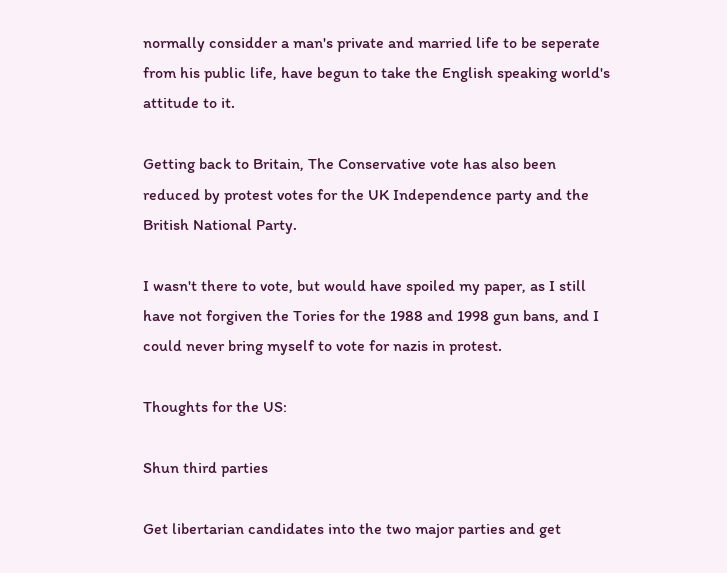normally considder a man's private and married life to be seperate from his public life, have begun to take the English speaking world's attitude to it.

Getting back to Britain, The Conservative vote has also been reduced by protest votes for the UK Independence party and the British National Party.

I wasn't there to vote, but would have spoiled my paper, as I still have not forgiven the Tories for the 1988 and 1998 gun bans, and I could never bring myself to vote for nazis in protest.

Thoughts for the US:

Shun third parties

Get libertarian candidates into the two major parties and get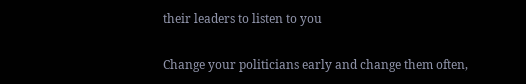their leaders to listen to you

Change your politicians early and change them often,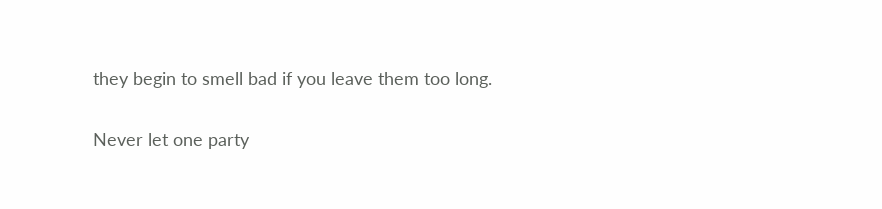they begin to smell bad if you leave them too long.

Never let one party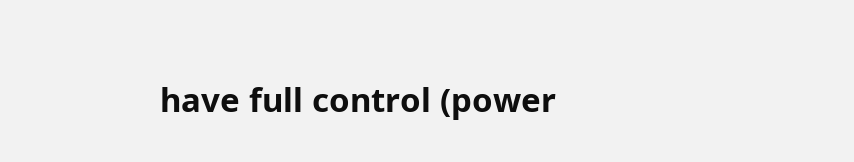have full control (power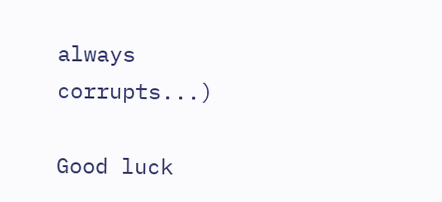always corrupts...)

Good luck